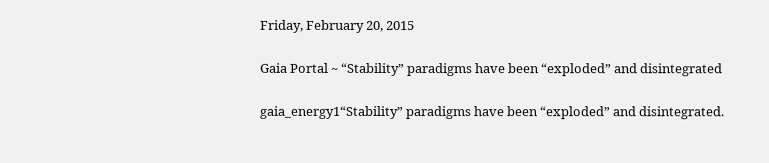Friday, February 20, 2015

Gaia Portal ~ “Stability” paradigms have been “exploded” and disintegrated

gaia_energy1“Stability” paradigms have been “exploded” and disintegrated.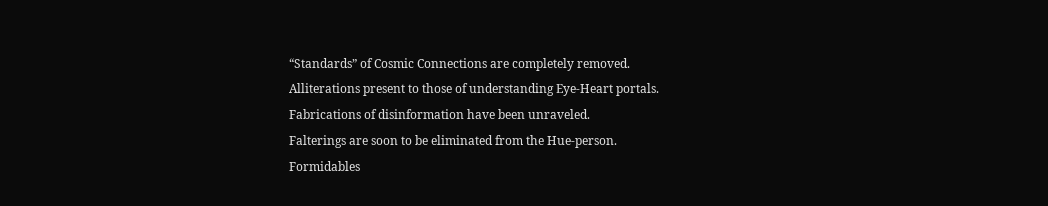“Standards” of Cosmic Connections are completely removed.
Alliterations present to those of understanding Eye-Heart portals.
Fabrications of disinformation have been unraveled.
Falterings are soon to be eliminated from the Hue-person.
Formidables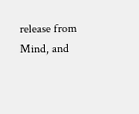release from Mind, and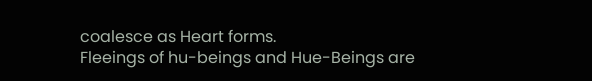coalesce as Heart forms.
Fleeings of hu-beings and Hue-Beings are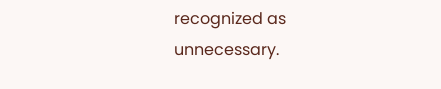recognized as unnecessary.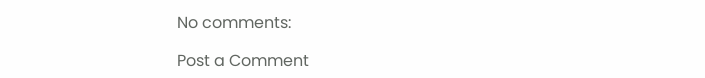No comments:

Post a Comment